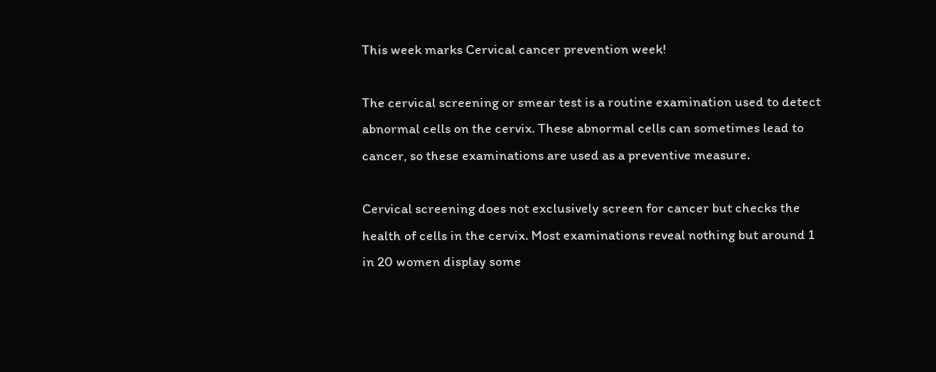This week marks Cervical cancer prevention week!

The cervical screening or smear test is a routine examination used to detect abnormal cells on the cervix. These abnormal cells can sometimes lead to cancer, so these examinations are used as a preventive measure.

Cervical screening does not exclusively screen for cancer but checks the health of cells in the cervix. Most examinations reveal nothing but around 1 in 20 women display some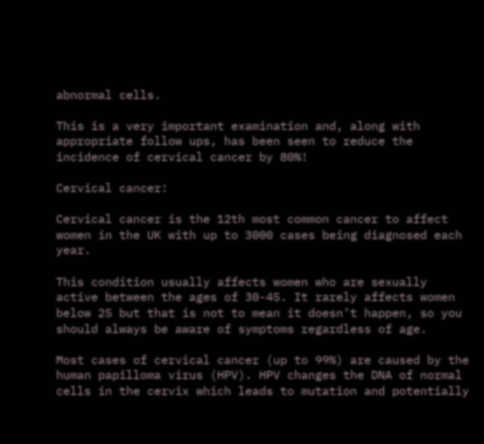abnormal cells.

This is a very important examination and, along with appropriate follow ups, has been seen to reduce the incidence of cervical cancer by 80%!

Cervical cancer:

Cervical cancer is the 12th most common cancer to affect women in the UK with up to 3000 cases being diagnosed each year.

This condition usually affects women who are sexually active between the ages of 30-45. It rarely affects women below 25 but that is not to mean it doesn’t happen, so you should always be aware of symptoms regardless of age.

Most cases of cervical cancer (up to 99%) are caused by the human papilloma virus (HPV). HPV changes the DNA of normal cells in the cervix which leads to mutation and potentially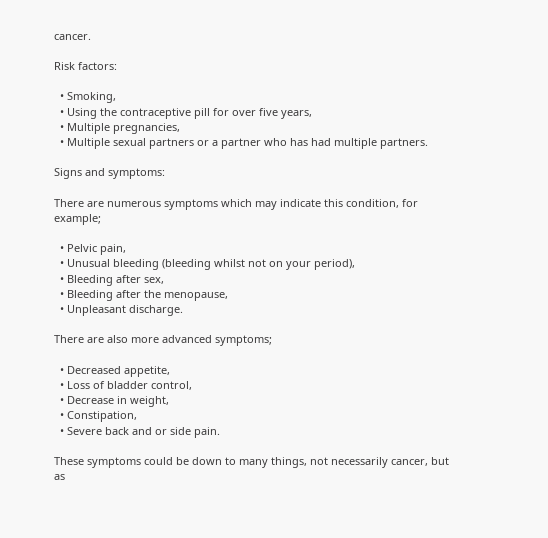cancer.

Risk factors:

  • Smoking,
  • Using the contraceptive pill for over five years,
  • Multiple pregnancies,
  • Multiple sexual partners or a partner who has had multiple partners.

Signs and symptoms:

There are numerous symptoms which may indicate this condition, for example;

  • Pelvic pain,
  • Unusual bleeding (bleeding whilst not on your period),
  • Bleeding after sex,
  • Bleeding after the menopause,
  • Unpleasant discharge.

There are also more advanced symptoms;

  • Decreased appetite,
  • Loss of bladder control,
  • Decrease in weight,
  • Constipation,
  • Severe back and or side pain.

These symptoms could be down to many things, not necessarily cancer, but as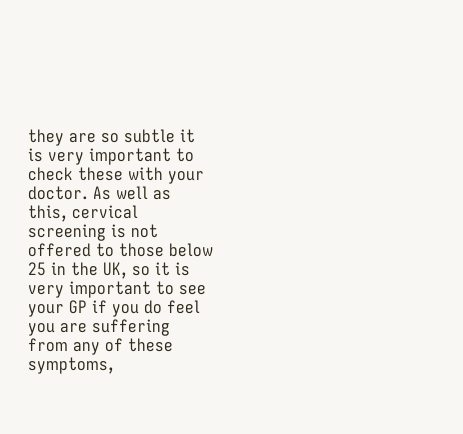they are so subtle it is very important to check these with your doctor. As well as this, cervical screening is not offered to those below 25 in the UK, so it is very important to see your GP if you do feel you are suffering from any of these symptoms,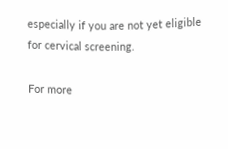especially if you are not yet eligible for cervical screening.

For more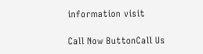information visit

Call Now ButtonCall Us